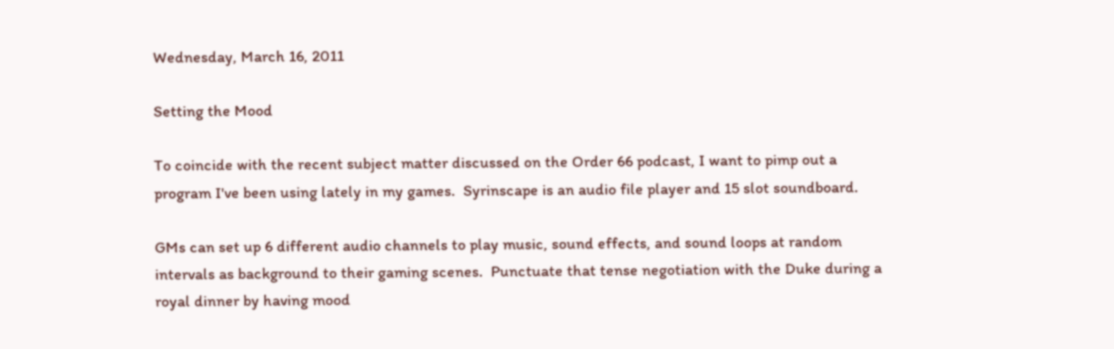Wednesday, March 16, 2011

Setting the Mood

To coincide with the recent subject matter discussed on the Order 66 podcast, I want to pimp out a program I've been using lately in my games.  Syrinscape is an audio file player and 15 slot soundboard.

GMs can set up 6 different audio channels to play music, sound effects, and sound loops at random intervals as background to their gaming scenes.  Punctuate that tense negotiation with the Duke during a royal dinner by having mood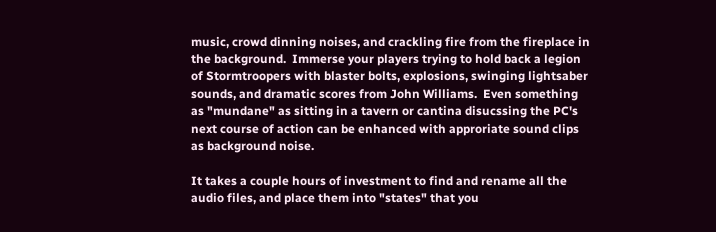music, crowd dinning noises, and crackling fire from the fireplace in the background.  Immerse your players trying to hold back a legion of Stormtroopers with blaster bolts, explosions, swinging lightsaber sounds, and dramatic scores from John Williams.  Even something as "mundane" as sitting in a tavern or cantina disucssing the PC's next course of action can be enhanced with approriate sound clips as background noise.

It takes a couple hours of investment to find and rename all the audio files, and place them into "states" that you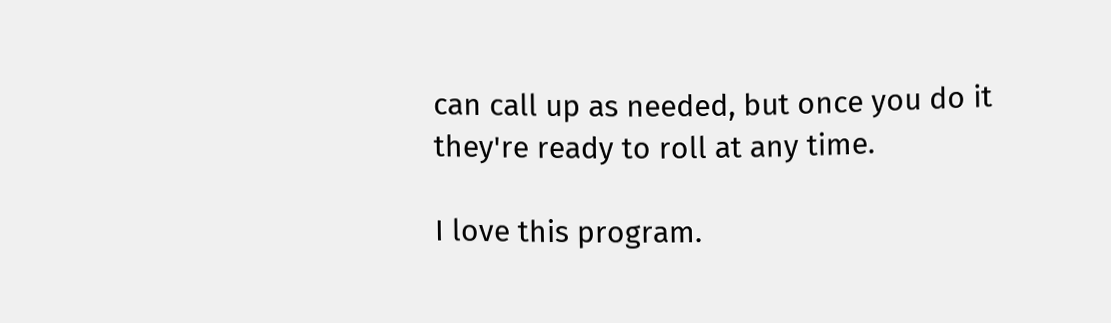can call up as needed, but once you do it they're ready to roll at any time.

I love this program.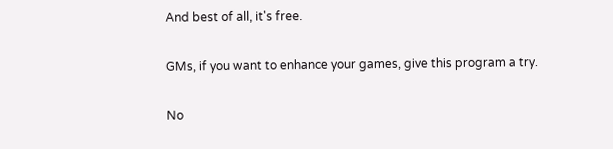And best of all, it's free.

GMs, if you want to enhance your games, give this program a try.

No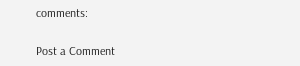comments:

Post a Comment